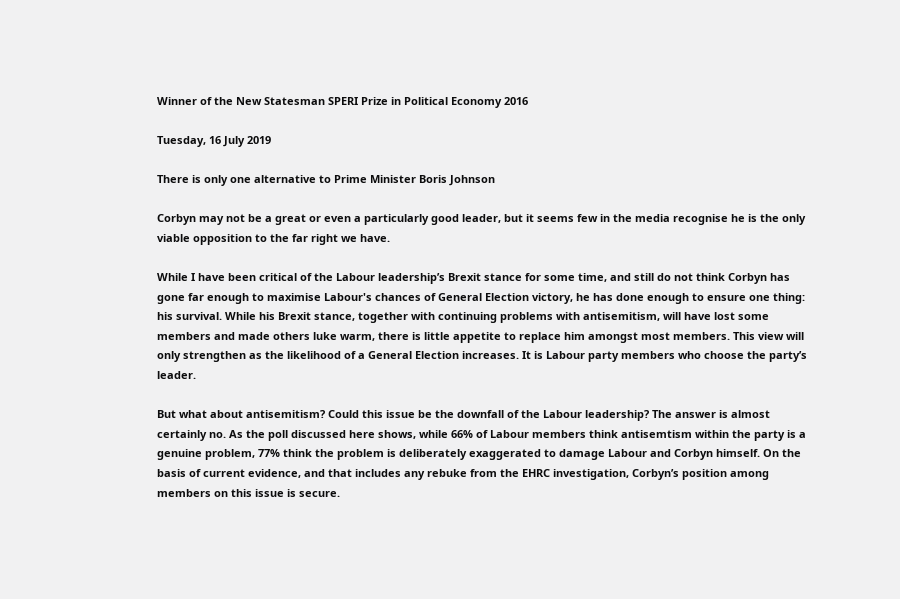Winner of the New Statesman SPERI Prize in Political Economy 2016

Tuesday, 16 July 2019

There is only one alternative to Prime Minister Boris Johnson

Corbyn may not be a great or even a particularly good leader, but it seems few in the media recognise he is the only viable opposition to the far right we have.

While I have been critical of the Labour leadership’s Brexit stance for some time, and still do not think Corbyn has gone far enough to maximise Labour's chances of General Election victory, he has done enough to ensure one thing: his survival. While his Brexit stance, together with continuing problems with antisemitism, will have lost some members and made others luke warm, there is little appetite to replace him amongst most members. This view will only strengthen as the likelihood of a General Election increases. It is Labour party members who choose the party’s leader.

But what about antisemitism? Could this issue be the downfall of the Labour leadership? The answer is almost certainly no. As the poll discussed here shows, while 66% of Labour members think antisemtism within the party is a genuine problem, 77% think the problem is deliberately exaggerated to damage Labour and Corbyn himself. On the basis of current evidence, and that includes any rebuke from the EHRC investigation, Corbyn’s position among members on this issue is secure.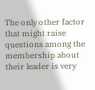The only other factor that might raise questions among the membership about their leader is very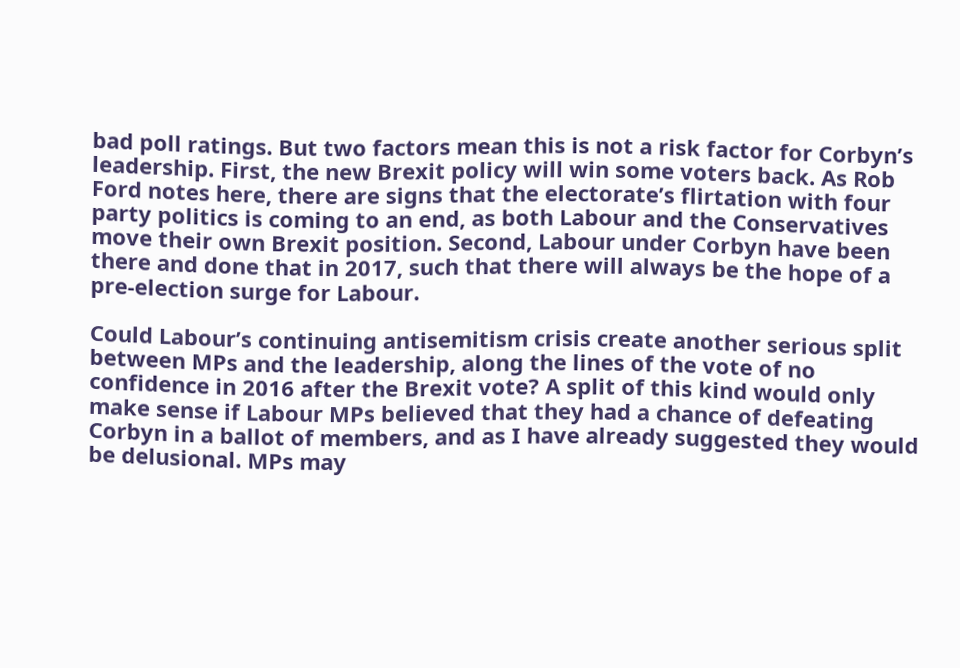bad poll ratings. But two factors mean this is not a risk factor for Corbyn’s leadership. First, the new Brexit policy will win some voters back. As Rob Ford notes here, there are signs that the electorate’s flirtation with four party politics is coming to an end, as both Labour and the Conservatives move their own Brexit position. Second, Labour under Corbyn have been there and done that in 2017, such that there will always be the hope of a pre-election surge for Labour.

Could Labour’s continuing antisemitism crisis create another serious split between MPs and the leadership, along the lines of the vote of no confidence in 2016 after the Brexit vote? A split of this kind would only make sense if Labour MPs believed that they had a chance of defeating Corbyn in a ballot of members, and as I have already suggested they would be delusional. MPs may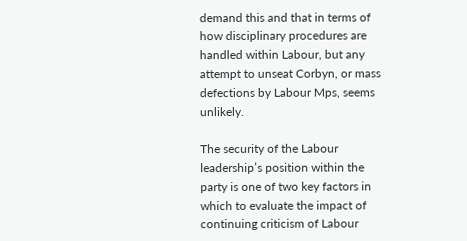demand this and that in terms of how disciplinary procedures are handled within Labour, but any attempt to unseat Corbyn, or mass defections by Labour Mps, seems unlikely.

The security of the Labour leadership’s position within the party is one of two key factors in which to evaluate the impact of continuing criticism of Labour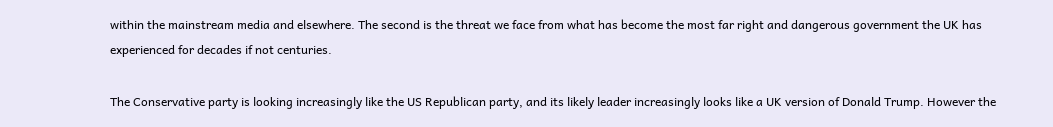within the mainstream media and elsewhere. The second is the threat we face from what has become the most far right and dangerous government the UK has experienced for decades if not centuries.

The Conservative party is looking increasingly like the US Republican party, and its likely leader increasingly looks like a UK version of Donald Trump. However the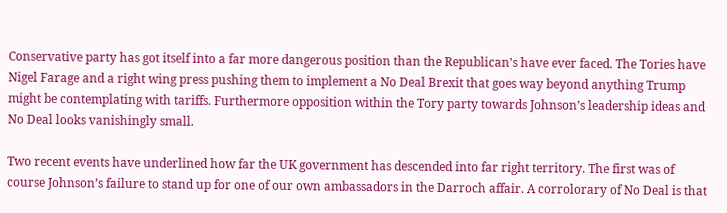Conservative party has got itself into a far more dangerous position than the Republican’s have ever faced. The Tories have Nigel Farage and a right wing press pushing them to implement a No Deal Brexit that goes way beyond anything Trump might be contemplating with tariffs. Furthermore opposition within the Tory party towards Johnson’s leadership ideas and No Deal looks vanishingly small.

Two recent events have underlined how far the UK government has descended into far right territory. The first was of course Johnson’s failure to stand up for one of our own ambassadors in the Darroch affair. A corrolorary of No Deal is that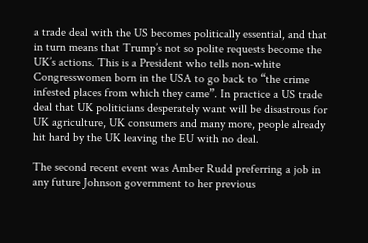a trade deal with the US becomes politically essential, and that in turn means that Trump’s not so polite requests become the UK’s actions. This is a President who tells non-white Congresswomen born in the USA to go back to “the crime infested places from which they came”. In practice a US trade deal that UK politicians desperately want will be disastrous for UK agriculture, UK consumers and many more, people already hit hard by the UK leaving the EU with no deal.

The second recent event was Amber Rudd preferring a job in any future Johnson government to her previous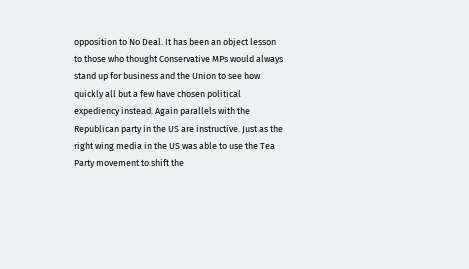opposition to No Deal. It has been an object lesson to those who thought Conservative MPs would always stand up for business and the Union to see how quickly all but a few have chosen political expediency instead. Again parallels with the Republican party in the US are instructive. Just as the right wing media in the US was able to use the Tea Party movement to shift the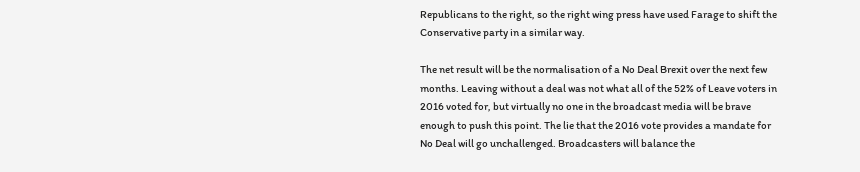Republicans to the right, so the right wing press have used Farage to shift the Conservative party in a similar way.

The net result will be the normalisation of a No Deal Brexit over the next few months. Leaving without a deal was not what all of the 52% of Leave voters in 2016 voted for, but virtually no one in the broadcast media will be brave enough to push this point. The lie that the 2016 vote provides a mandate for No Deal will go unchallenged. Broadcasters will balance the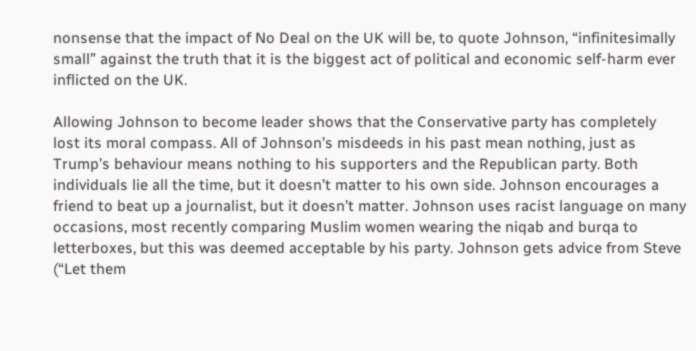nonsense that the impact of No Deal on the UK will be, to quote Johnson, “infinitesimally small” against the truth that it is the biggest act of political and economic self-harm ever inflicted on the UK.

Allowing Johnson to become leader shows that the Conservative party has completely lost its moral compass. All of Johnson’s misdeeds in his past mean nothing, just as Trump’s behaviour means nothing to his supporters and the Republican party. Both individuals lie all the time, but it doesn’t matter to his own side. Johnson encourages a friend to beat up a journalist, but it doesn’t matter. Johnson uses racist language on many occasions, most recently comparing Muslim women wearing the niqab and burqa to letterboxes, but this was deemed acceptable by his party. Johnson gets advice from Steve (“Let them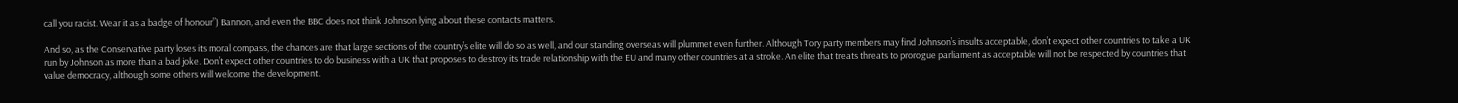call you racist. Wear it as a badge of honour”) Bannon, and even the BBC does not think Johnson lying about these contacts matters.

And so, as the Conservative party loses its moral compass, the chances are that large sections of the country’s elite will do so as well, and our standing overseas will plummet even further. Although Tory party members may find Johnson’s insults acceptable, don’t expect other countries to take a UK run by Johnson as more than a bad joke. Don’t expect other countries to do business with a UK that proposes to destroy its trade relationship with the EU and many other countries at a stroke. An elite that treats threats to prorogue parliament as acceptable will not be respected by countries that value democracy, although some others will welcome the development.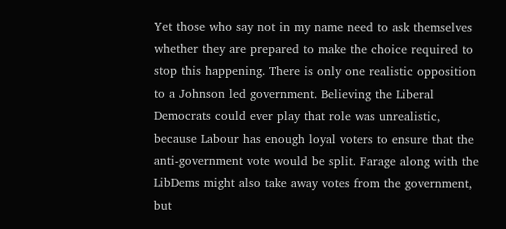Yet those who say not in my name need to ask themselves whether they are prepared to make the choice required to stop this happening. There is only one realistic opposition to a Johnson led government. Believing the Liberal Democrats could ever play that role was unrealistic, because Labour has enough loyal voters to ensure that the anti-government vote would be split. Farage along with the LibDems might also take away votes from the government, but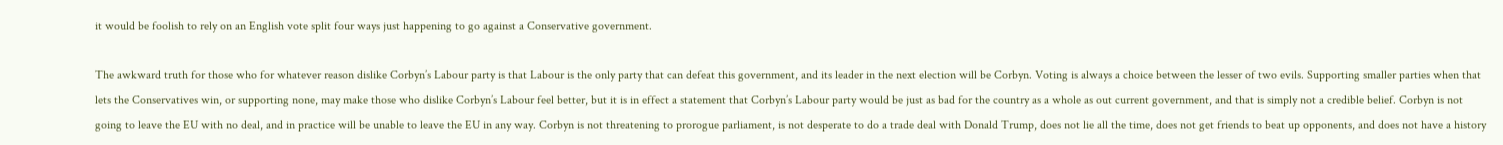it would be foolish to rely on an English vote split four ways just happening to go against a Conservative government.

The awkward truth for those who for whatever reason dislike Corbyn’s Labour party is that Labour is the only party that can defeat this government, and its leader in the next election will be Corbyn. Voting is always a choice between the lesser of two evils. Supporting smaller parties when that lets the Conservatives win, or supporting none, may make those who dislike Corbyn’s Labour feel better, but it is in effect a statement that Corbyn’s Labour party would be just as bad for the country as a whole as out current government, and that is simply not a credible belief. Corbyn is not going to leave the EU with no deal, and in practice will be unable to leave the EU in any way. Corbyn is not threatening to prorogue parliament, is not desperate to do a trade deal with Donald Trump, does not lie all the time, does not get friends to beat up opponents, and does not have a history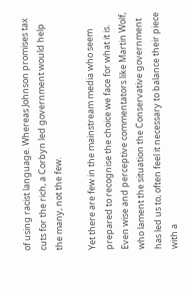of using racist language. Whereas Johnson promises tax cuts for the rich, a Corbyn led government would help the many, not the few.

Yet there are few in the mainstream media who seem prepared to recognise the choice we face for what it is. Even wise and perceptive commentators like Martin Wolf, who lament the situation the Conservative government has led us to, often feel it necessary to balance their piece with a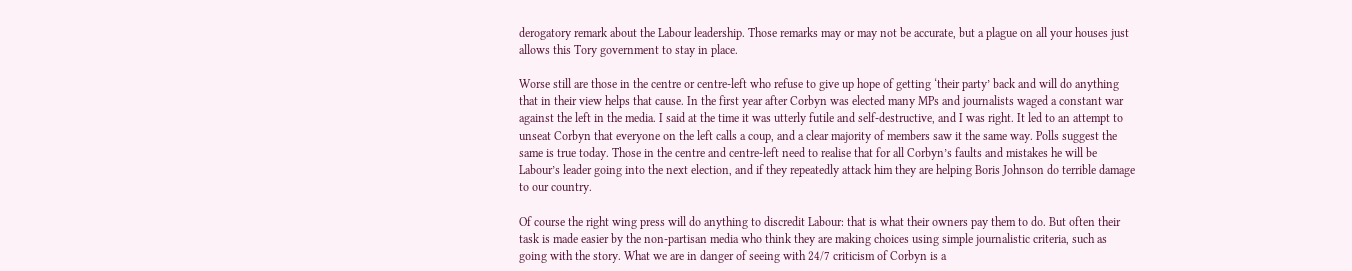derogatory remark about the Labour leadership. Those remarks may or may not be accurate, but a plague on all your houses just allows this Tory government to stay in place.

Worse still are those in the centre or centre-left who refuse to give up hope of getting ‘their party’ back and will do anything that in their view helps that cause. In the first year after Corbyn was elected many MPs and journalists waged a constant war against the left in the media. I said at the time it was utterly futile and self-destructive, and I was right. It led to an attempt to unseat Corbyn that everyone on the left calls a coup, and a clear majority of members saw it the same way. Polls suggest the same is true today. Those in the centre and centre-left need to realise that for all Corbyn’s faults and mistakes he will be Labour’s leader going into the next election, and if they repeatedly attack him they are helping Boris Johnson do terrible damage to our country.

Of course the right wing press will do anything to discredit Labour: that is what their owners pay them to do. But often their task is made easier by the non-partisan media who think they are making choices using simple journalistic criteria, such as going with the story. What we are in danger of seeing with 24/7 criticism of Corbyn is a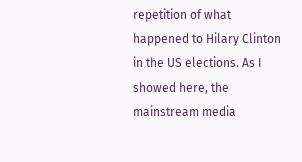repetition of what happened to Hilary Clinton in the US elections. As I showed here, the mainstream media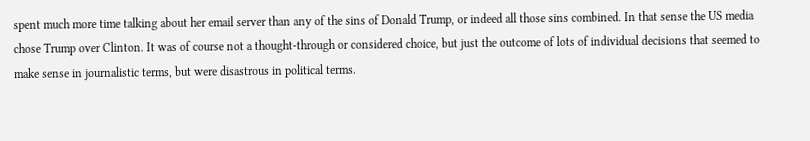spent much more time talking about her email server than any of the sins of Donald Trump, or indeed all those sins combined. In that sense the US media chose Trump over Clinton. It was of course not a thought-through or considered choice, but just the outcome of lots of individual decisions that seemed to make sense in journalistic terms, but were disastrous in political terms.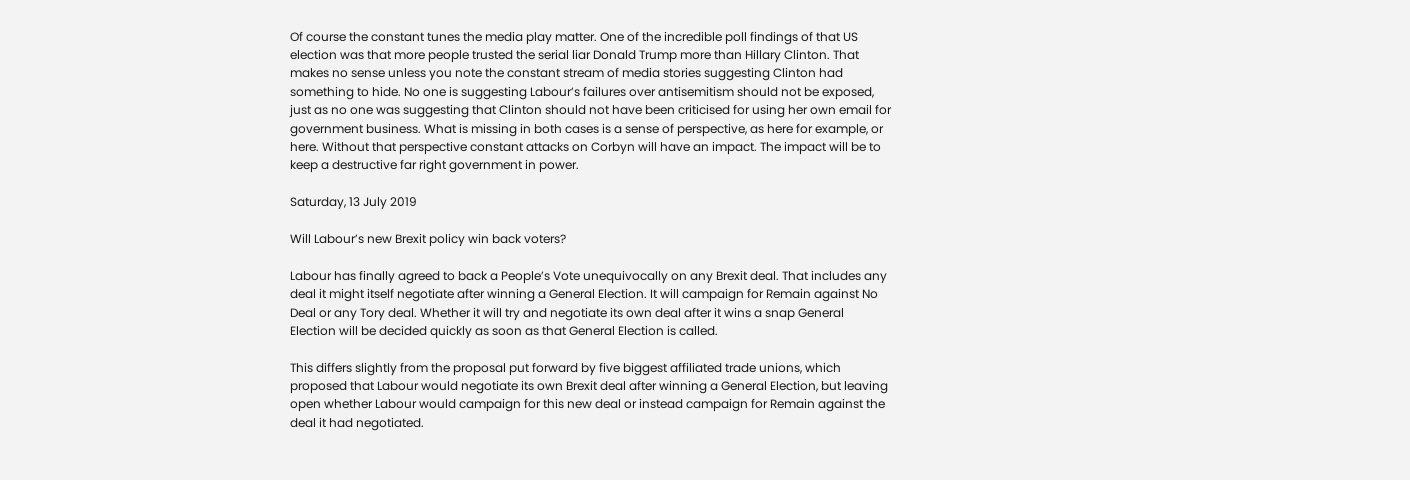Of course the constant tunes the media play matter. One of the incredible poll findings of that US election was that more people trusted the serial liar Donald Trump more than Hillary Clinton. That makes no sense unless you note the constant stream of media stories suggesting Clinton had something to hide. No one is suggesting Labour’s failures over antisemitism should not be exposed, just as no one was suggesting that Clinton should not have been criticised for using her own email for government business. What is missing in both cases is a sense of perspective, as here for example, or here. Without that perspective constant attacks on Corbyn will have an impact. The impact will be to keep a destructive far right government in power.

Saturday, 13 July 2019

Will Labour’s new Brexit policy win back voters?

Labour has finally agreed to back a People’s Vote unequivocally on any Brexit deal. That includes any deal it might itself negotiate after winning a General Election. It will campaign for Remain against No Deal or any Tory deal. Whether it will try and negotiate its own deal after it wins a snap General Election will be decided quickly as soon as that General Election is called.

This differs slightly from the proposal put forward by five biggest affiliated trade unions, which proposed that Labour would negotiate its own Brexit deal after winning a General Election, but leaving open whether Labour would campaign for this new deal or instead campaign for Remain against the deal it had negotiated.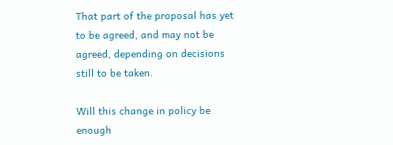That part of the proposal has yet to be agreed, and may not be agreed, depending on decisions still to be taken.

Will this change in policy be enough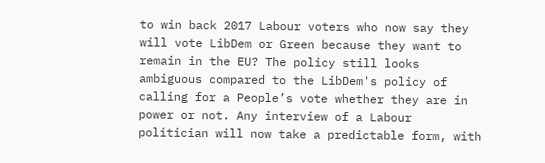to win back 2017 Labour voters who now say they will vote LibDem or Green because they want to remain in the EU? The policy still looks ambiguous compared to the LibDem's policy of calling for a People’s vote whether they are in power or not. Any interview of a Labour politician will now take a predictable form, with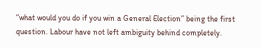“what would you do if you win a General Election” being the first question. Labour have not left ambiguity behind completely.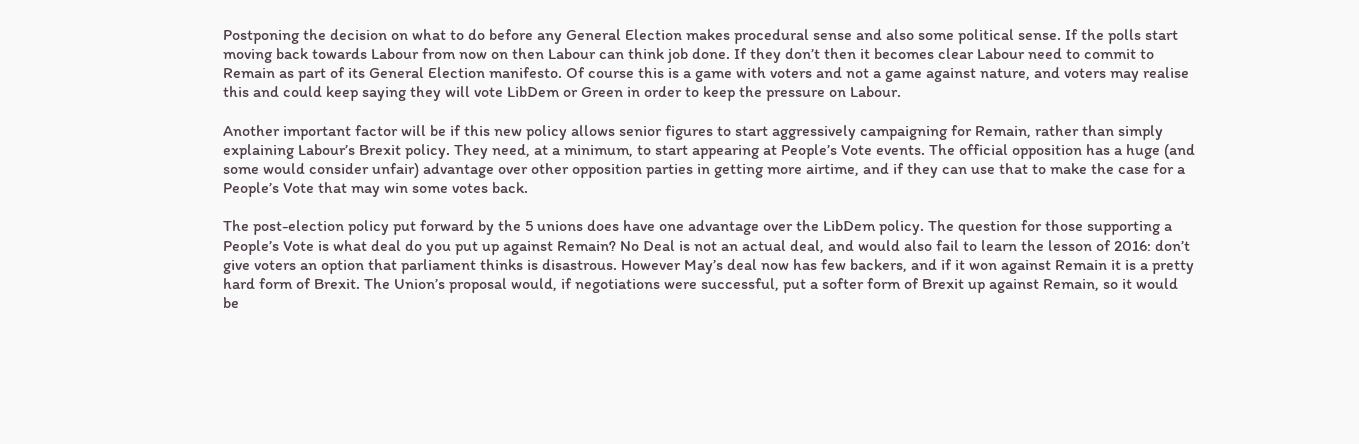Postponing the decision on what to do before any General Election makes procedural sense and also some political sense. If the polls start moving back towards Labour from now on then Labour can think job done. If they don’t then it becomes clear Labour need to commit to Remain as part of its General Election manifesto. Of course this is a game with voters and not a game against nature, and voters may realise this and could keep saying they will vote LibDem or Green in order to keep the pressure on Labour.

Another important factor will be if this new policy allows senior figures to start aggressively campaigning for Remain, rather than simply explaining Labour’s Brexit policy. They need, at a minimum, to start appearing at People’s Vote events. The official opposition has a huge (and some would consider unfair) advantage over other opposition parties in getting more airtime, and if they can use that to make the case for a People’s Vote that may win some votes back.

The post-election policy put forward by the 5 unions does have one advantage over the LibDem policy. The question for those supporting a People’s Vote is what deal do you put up against Remain? No Deal is not an actual deal, and would also fail to learn the lesson of 2016: don’t give voters an option that parliament thinks is disastrous. However May’s deal now has few backers, and if it won against Remain it is a pretty hard form of Brexit. The Union’s proposal would, if negotiations were successful, put a softer form of Brexit up against Remain, so it would be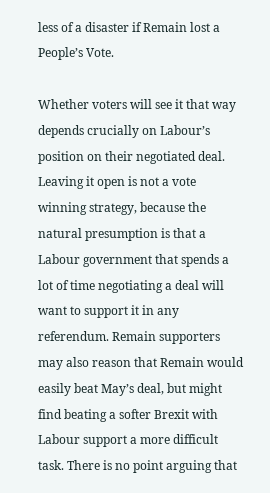less of a disaster if Remain lost a People’s Vote.

Whether voters will see it that way depends crucially on Labour’s position on their negotiated deal. Leaving it open is not a vote winning strategy, because the natural presumption is that a Labour government that spends a lot of time negotiating a deal will want to support it in any referendum. Remain supporters may also reason that Remain would easily beat May’s deal, but might find beating a softer Brexit with Labour support a more difficult task. There is no point arguing that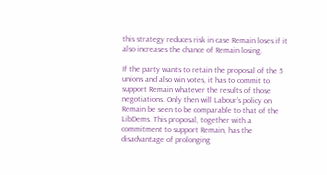this strategy reduces risk in case Remain loses if it also increases the chance of Remain losing.

If the party wants to retain the proposal of the 5 unions and also win votes, it has to commit to support Remain whatever the results of those negotiations. Only then will Labour’s policy on Remain be seen to be comparable to that of the LibDems. This proposal, together with a commitment to support Remain, has the disadvantage of prolonging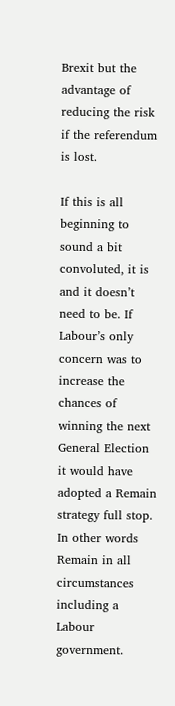Brexit but the advantage of reducing the risk if the referendum is lost.

If this is all beginning to sound a bit convoluted, it is and it doesn’t need to be. If Labour’s only concern was to increase the chances of winning the next General Election it would have adopted a Remain strategy full stop. In other words Remain in all circumstances including a Labour government.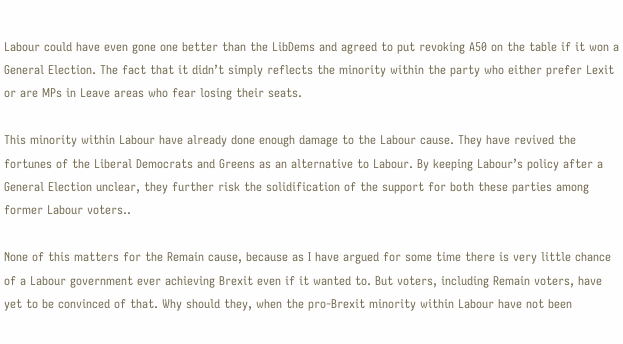Labour could have even gone one better than the LibDems and agreed to put revoking A50 on the table if it won a General Election. The fact that it didn’t simply reflects the minority within the party who either prefer Lexit or are MPs in Leave areas who fear losing their seats.

This minority within Labour have already done enough damage to the Labour cause. They have revived the fortunes of the Liberal Democrats and Greens as an alternative to Labour. By keeping Labour’s policy after a General Election unclear, they further risk the solidification of the support for both these parties among former Labour voters..

None of this matters for the Remain cause, because as I have argued for some time there is very little chance of a Labour government ever achieving Brexit even if it wanted to. But voters, including Remain voters, have yet to be convinced of that. Why should they, when the pro-Brexit minority within Labour have not been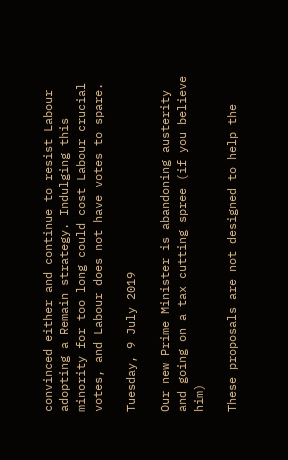convinced either and continue to resist Labour adopting a Remain strategy. Indulging this minority for too long could cost Labour crucial votes, and Labour does not have votes to spare.

Tuesday, 9 July 2019

Our new Prime Minister is abandoning austerity and going on a tax cutting spree (if you believe him)

These proposals are not designed to help the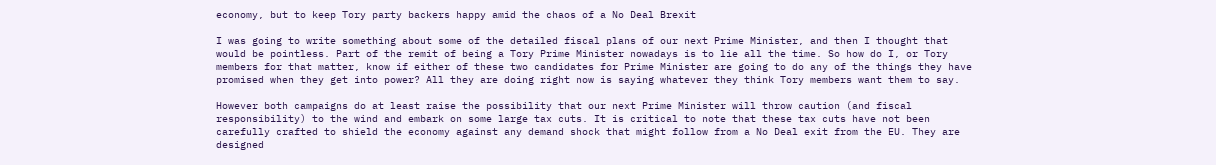economy, but to keep Tory party backers happy amid the chaos of a No Deal Brexit

I was going to write something about some of the detailed fiscal plans of our next Prime Minister, and then I thought that would be pointless. Part of the remit of being a Tory Prime Minister nowadays is to lie all the time. So how do I, or Tory members for that matter, know if either of these two candidates for Prime Minister are going to do any of the things they have promised when they get into power? All they are doing right now is saying whatever they think Tory members want them to say.

However both campaigns do at least raise the possibility that our next Prime Minister will throw caution (and fiscal responsibility) to the wind and embark on some large tax cuts. It is critical to note that these tax cuts have not been carefully crafted to shield the economy against any demand shock that might follow from a No Deal exit from the EU. They are designed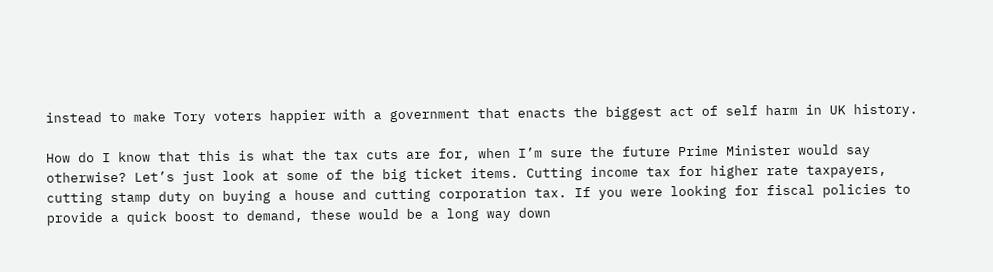instead to make Tory voters happier with a government that enacts the biggest act of self harm in UK history.

How do I know that this is what the tax cuts are for, when I’m sure the future Prime Minister would say otherwise? Let’s just look at some of the big ticket items. Cutting income tax for higher rate taxpayers, cutting stamp duty on buying a house and cutting corporation tax. If you were looking for fiscal policies to provide a quick boost to demand, these would be a long way down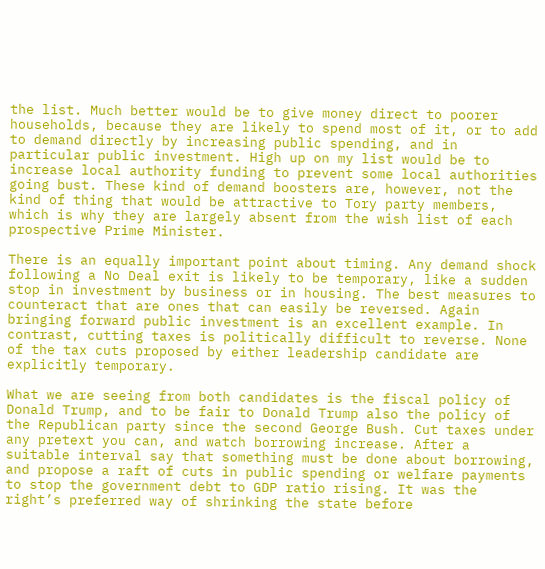the list. Much better would be to give money direct to poorer households, because they are likely to spend most of it, or to add to demand directly by increasing public spending, and in particular public investment. High up on my list would be to increase local authority funding to prevent some local authorities going bust. These kind of demand boosters are, however, not the kind of thing that would be attractive to Tory party members, which is why they are largely absent from the wish list of each prospective Prime Minister.

There is an equally important point about timing. Any demand shock following a No Deal exit is likely to be temporary, like a sudden stop in investment by business or in housing. The best measures to counteract that are ones that can easily be reversed. Again bringing forward public investment is an excellent example. In contrast, cutting taxes is politically difficult to reverse. None of the tax cuts proposed by either leadership candidate are explicitly temporary.

What we are seeing from both candidates is the fiscal policy of Donald Trump, and to be fair to Donald Trump also the policy of the Republican party since the second George Bush. Cut taxes under any pretext you can, and watch borrowing increase. After a suitable interval say that something must be done about borrowing, and propose a raft of cuts in public spending or welfare payments to stop the government debt to GDP ratio rising. It was the right’s preferred way of shrinking the state before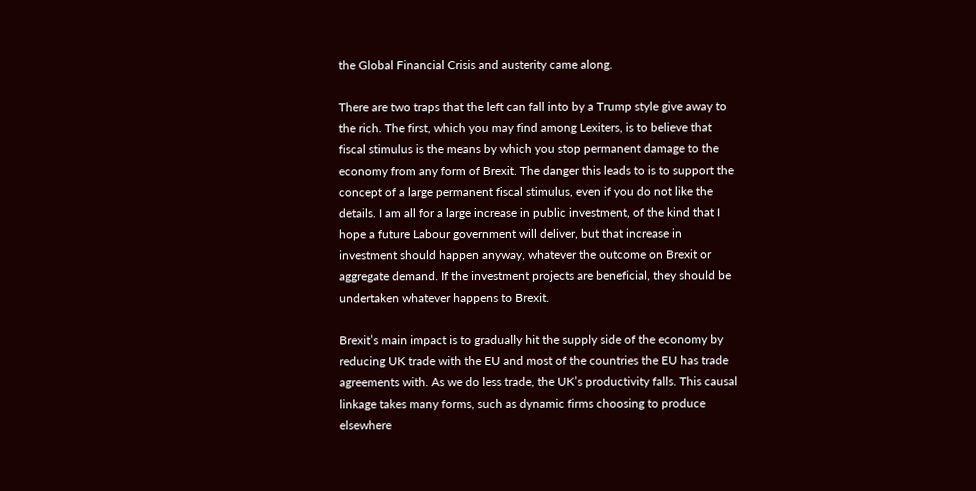the Global Financial Crisis and austerity came along.

There are two traps that the left can fall into by a Trump style give away to the rich. The first, which you may find among Lexiters, is to believe that fiscal stimulus is the means by which you stop permanent damage to the economy from any form of Brexit. The danger this leads to is to support the concept of a large permanent fiscal stimulus, even if you do not like the details. I am all for a large increase in public investment, of the kind that I hope a future Labour government will deliver, but that increase in investment should happen anyway, whatever the outcome on Brexit or aggregate demand. If the investment projects are beneficial, they should be undertaken whatever happens to Brexit.

Brexit’s main impact is to gradually hit the supply side of the economy by reducing UK trade with the EU and most of the countries the EU has trade agreements with. As we do less trade, the UK’s productivity falls. This causal linkage takes many forms, such as dynamic firms choosing to produce elsewhere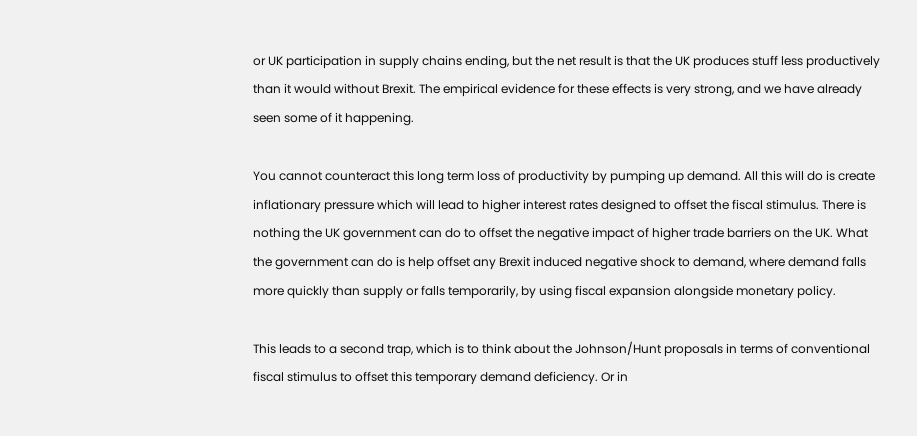or UK participation in supply chains ending, but the net result is that the UK produces stuff less productively than it would without Brexit. The empirical evidence for these effects is very strong, and we have already seen some of it happening.

You cannot counteract this long term loss of productivity by pumping up demand. All this will do is create inflationary pressure which will lead to higher interest rates designed to offset the fiscal stimulus. There is nothing the UK government can do to offset the negative impact of higher trade barriers on the UK. What the government can do is help offset any Brexit induced negative shock to demand, where demand falls more quickly than supply or falls temporarily, by using fiscal expansion alongside monetary policy.

This leads to a second trap, which is to think about the Johnson/Hunt proposals in terms of conventional fiscal stimulus to offset this temporary demand deficiency. Or in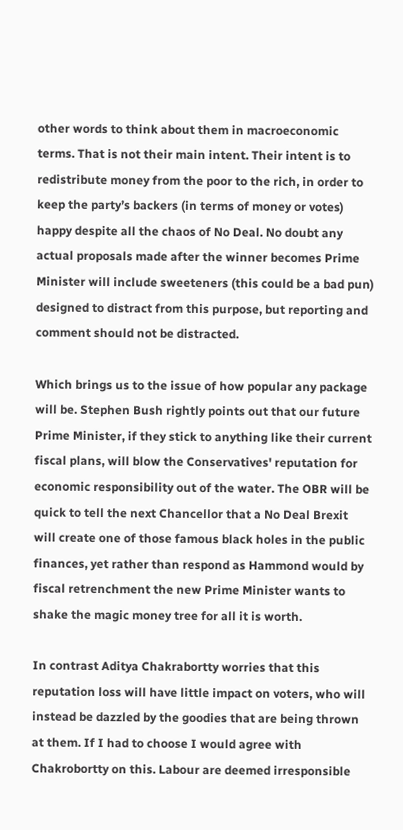other words to think about them in macroeconomic terms. That is not their main intent. Their intent is to redistribute money from the poor to the rich, in order to keep the party’s backers (in terms of money or votes) happy despite all the chaos of No Deal. No doubt any actual proposals made after the winner becomes Prime Minister will include sweeteners (this could be a bad pun) designed to distract from this purpose, but reporting and comment should not be distracted.

Which brings us to the issue of how popular any package will be. Stephen Bush rightly points out that our future Prime Minister, if they stick to anything like their current fiscal plans, will blow the Conservatives' reputation for economic responsibility out of the water. The OBR will be quick to tell the next Chancellor that a No Deal Brexit will create one of those famous black holes in the public finances, yet rather than respond as Hammond would by fiscal retrenchment the new Prime Minister wants to shake the magic money tree for all it is worth.

In contrast Aditya Chakrabortty worries that this reputation loss will have little impact on voters, who will instead be dazzled by the goodies that are being thrown at them. If I had to choose I would agree with Chakrobortty on this. Labour are deemed irresponsible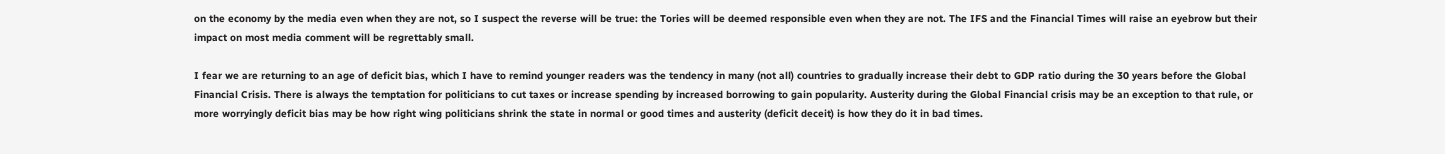on the economy by the media even when they are not, so I suspect the reverse will be true: the Tories will be deemed responsible even when they are not. The IFS and the Financial Times will raise an eyebrow but their impact on most media comment will be regrettably small.

I fear we are returning to an age of deficit bias, which I have to remind younger readers was the tendency in many (not all) countries to gradually increase their debt to GDP ratio during the 30 years before the Global Financial Crisis. There is always the temptation for politicians to cut taxes or increase spending by increased borrowing to gain popularity. Austerity during the Global Financial crisis may be an exception to that rule, or more worryingly deficit bias may be how right wing politicians shrink the state in normal or good times and austerity (deficit deceit) is how they do it in bad times.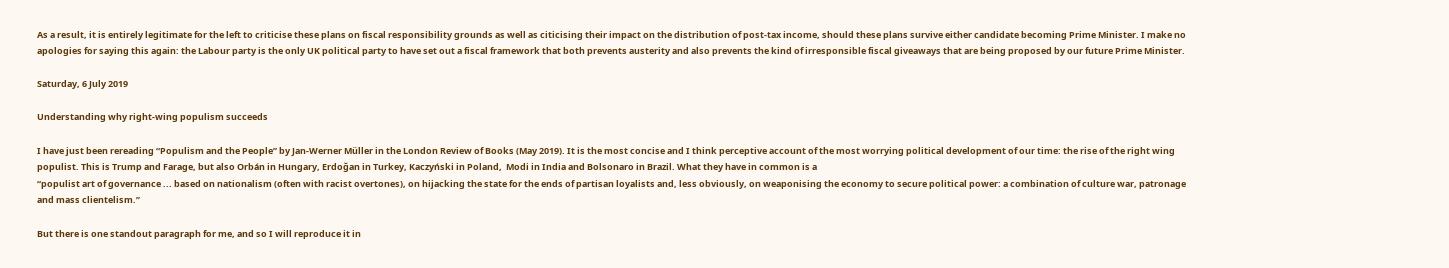As a result, it is entirely legitimate for the left to criticise these plans on fiscal responsibility grounds as well as citicising their impact on the distribution of post-tax income, should these plans survive either candidate becoming Prime Minister. I make no apologies for saying this again: the Labour party is the only UK political party to have set out a fiscal framework that both prevents austerity and also prevents the kind of irresponsible fiscal giveaways that are being proposed by our future Prime Minister.

Saturday, 6 July 2019

Understanding why right-wing populism succeeds

I have just been rereading “Populism and the People” by Jan-Werner Müller in the London Review of Books (May 2019). It is the most concise and I think perceptive account of the most worrying political development of our time: the rise of the right wing populist. This is Trump and Farage, but also Orbán in Hungary, Erdoğan in Turkey, Kaczyński in Poland,  Modi in India and Bolsonaro in Brazil. What they have in common is a
“populist art of governance ... based on nationalism (often with racist overtones), on hijacking the state for the ends of partisan loyalists and, less obviously, on weaponising the economy to secure political power: a combination of culture war, patronage and mass clientelism.”

But there is one standout paragraph for me, and so I will reproduce it in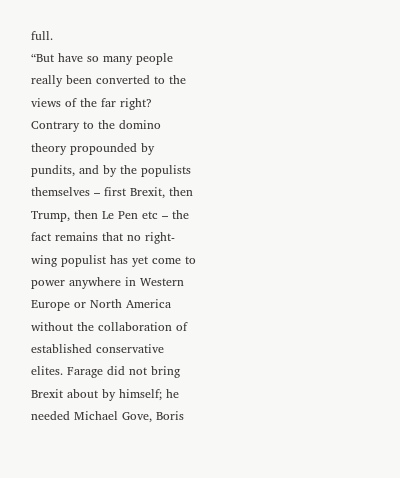full.
“But have so many people really been converted to the views of the far right? Contrary to the domino theory propounded by pundits, and by the populists themselves – first Brexit, then Trump, then Le Pen etc – the fact remains that no right-wing populist has yet come to power anywhere in Western Europe or North America without the collaboration of established conservative elites. Farage did not bring Brexit about by himself; he needed Michael Gove, Boris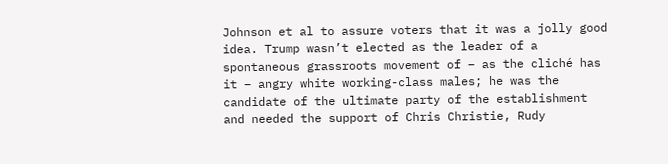Johnson et al to assure voters that it was a jolly good idea. Trump wasn’t elected as the leader of a spontaneous grassroots movement of – as the cliché has it – angry white working-class males; he was the candidate of the ultimate party of the establishment and needed the support of Chris Christie, Rudy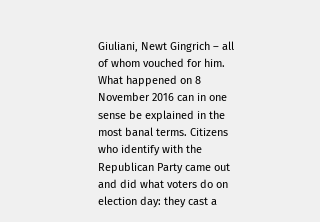Giuliani, Newt Gingrich – all of whom vouched for him. What happened on 8 November 2016 can in one sense be explained in the most banal terms. Citizens who identify with the Republican Party came out and did what voters do on election day: they cast a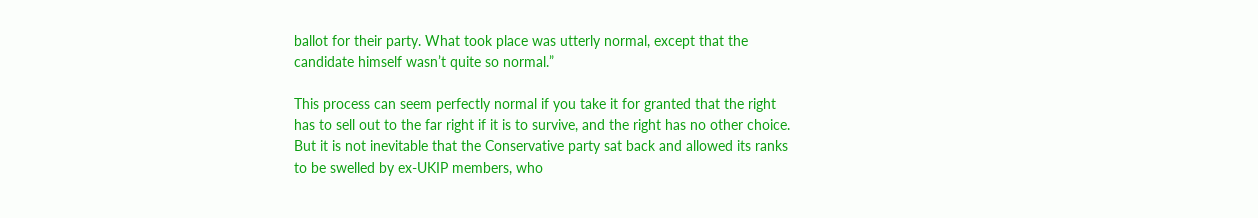ballot for their party. What took place was utterly normal, except that the candidate himself wasn’t quite so normal.”

This process can seem perfectly normal if you take it for granted that the right has to sell out to the far right if it is to survive, and the right has no other choice. But it is not inevitable that the Conservative party sat back and allowed its ranks to be swelled by ex-UKIP members, who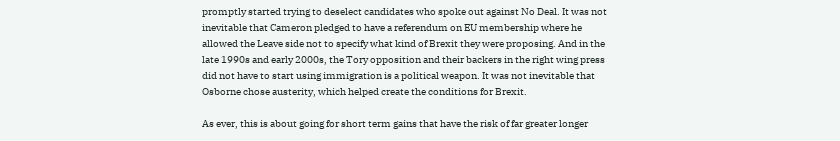promptly started trying to deselect candidates who spoke out against No Deal. It was not inevitable that Cameron pledged to have a referendum on EU membership where he allowed the Leave side not to specify what kind of Brexit they were proposing. And in the late 1990s and early 2000s, the Tory opposition and their backers in the right wing press did not have to start using immigration is a political weapon. It was not inevitable that Osborne chose austerity, which helped create the conditions for Brexit.

As ever, this is about going for short term gains that have the risk of far greater longer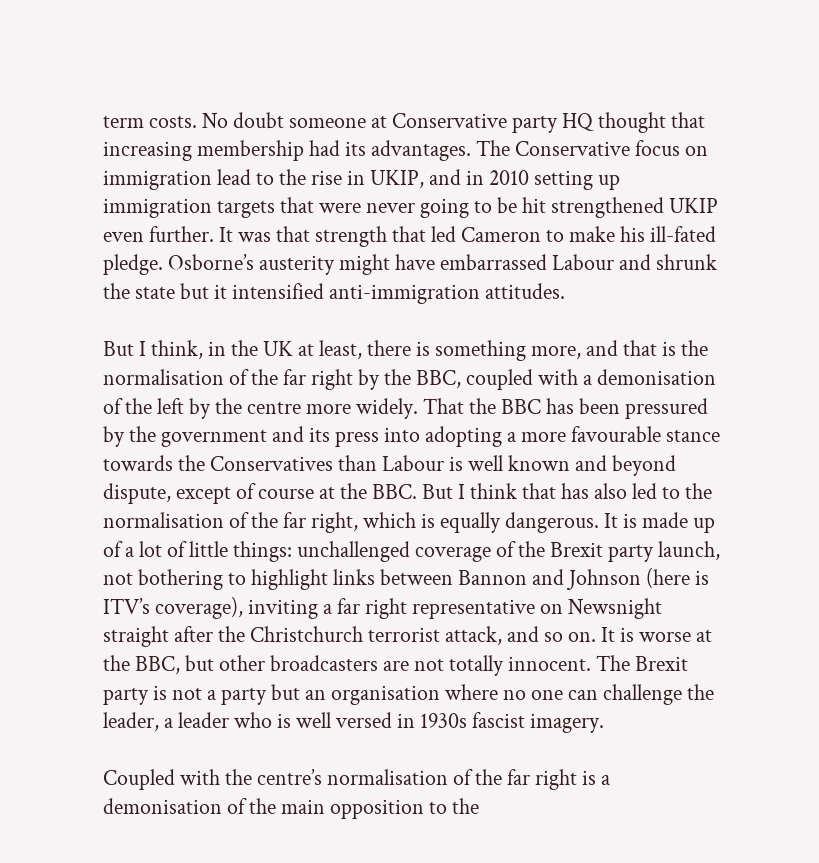term costs. No doubt someone at Conservative party HQ thought that increasing membership had its advantages. The Conservative focus on immigration lead to the rise in UKIP, and in 2010 setting up immigration targets that were never going to be hit strengthened UKIP even further. It was that strength that led Cameron to make his ill-fated pledge. Osborne’s austerity might have embarrassed Labour and shrunk the state but it intensified anti-immigration attitudes.

But I think, in the UK at least, there is something more, and that is the normalisation of the far right by the BBC, coupled with a demonisation of the left by the centre more widely. That the BBC has been pressured by the government and its press into adopting a more favourable stance towards the Conservatives than Labour is well known and beyond dispute, except of course at the BBC. But I think that has also led to the normalisation of the far right, which is equally dangerous. It is made up of a lot of little things: unchallenged coverage of the Brexit party launch, not bothering to highlight links between Bannon and Johnson (here is ITV’s coverage), inviting a far right representative on Newsnight straight after the Christchurch terrorist attack, and so on. It is worse at the BBC, but other broadcasters are not totally innocent. The Brexit party is not a party but an organisation where no one can challenge the leader, a leader who is well versed in 1930s fascist imagery.

Coupled with the centre’s normalisation of the far right is a demonisation of the main opposition to the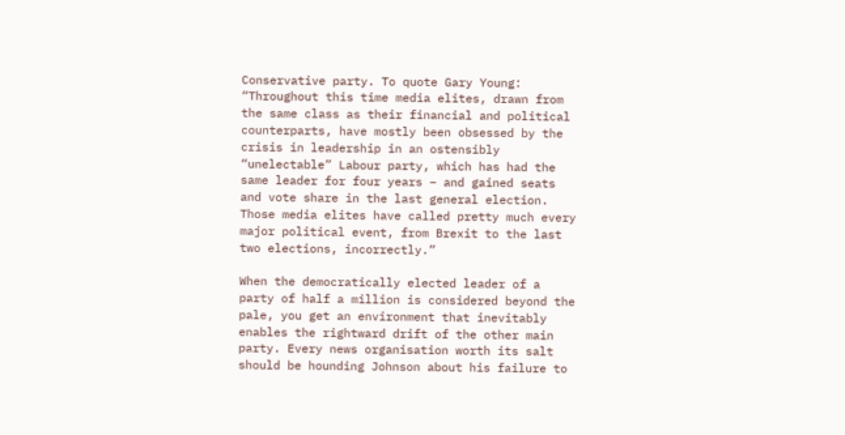Conservative party. To quote Gary Young:
“Throughout this time media elites, drawn from the same class as their financial and political counterparts, have mostly been obsessed by the crisis in leadership in an ostensibly “unelectable” Labour party, which has had the same leader for four years – and gained seats and vote share in the last general election. Those media elites have called pretty much every major political event, from Brexit to the last two elections, incorrectly.”

When the democratically elected leader of a party of half a million is considered beyond the pale, you get an environment that inevitably enables the rightward drift of the other main party. Every news organisation worth its salt should be hounding Johnson about his failure to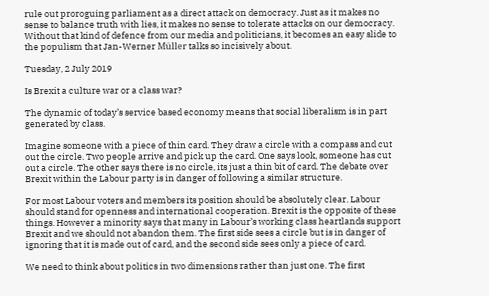rule out proroguing parliament as a direct attack on democracy. Just as it makes no sense to balance truth with lies, it makes no sense to tolerate attacks on our democracy. Without that kind of defence from our media and politicians, it becomes an easy slide to the populism that Jan-Werner Müller talks so incisively about.

Tuesday, 2 July 2019

Is Brexit a culture war or a class war?

The dynamic of today’s service based economy means that social liberalism is in part generated by class.

Imagine someone with a piece of thin card. They draw a circle with a compass and cut out the circle. Two people arrive and pick up the card. One says look, someone has cut out a circle. The other says there is no circle, its just a thin bit of card. The debate over Brexit within the Labour party is in danger of following a similar structure.

For most Labour voters and members its position should be absolutely clear. Labour should stand for openness and international cooperation. Brexit is the opposite of these things. However a minority says that many in Labour’s working class heartlands support Brexit and we should not abandon them. The first side sees a circle but is in danger of ignoring that it is made out of card, and the second side sees only a piece of card.

We need to think about politics in two dimensions rather than just one. The first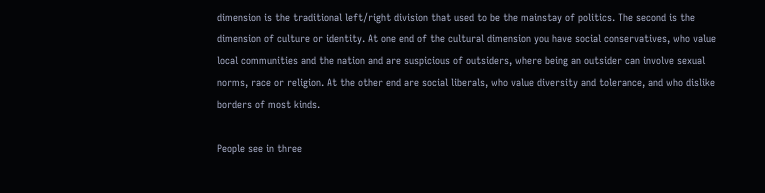dimension is the traditional left/right division that used to be the mainstay of politics. The second is the dimension of culture or identity. At one end of the cultural dimension you have social conservatives, who value local communities and the nation and are suspicious of outsiders, where being an outsider can involve sexual norms, race or religion. At the other end are social liberals, who value diversity and tolerance, and who dislike borders of most kinds.

People see in three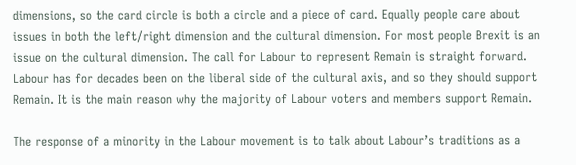dimensions, so the card circle is both a circle and a piece of card. Equally people care about issues in both the left/right dimension and the cultural dimension. For most people Brexit is an issue on the cultural dimension. The call for Labour to represent Remain is straight forward. Labour has for decades been on the liberal side of the cultural axis, and so they should support Remain. It is the main reason why the majority of Labour voters and members support Remain.

The response of a minority in the Labour movement is to talk about Labour’s traditions as a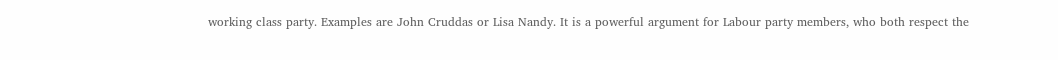working class party. Examples are John Cruddas or Lisa Nandy. It is a powerful argument for Labour party members, who both respect the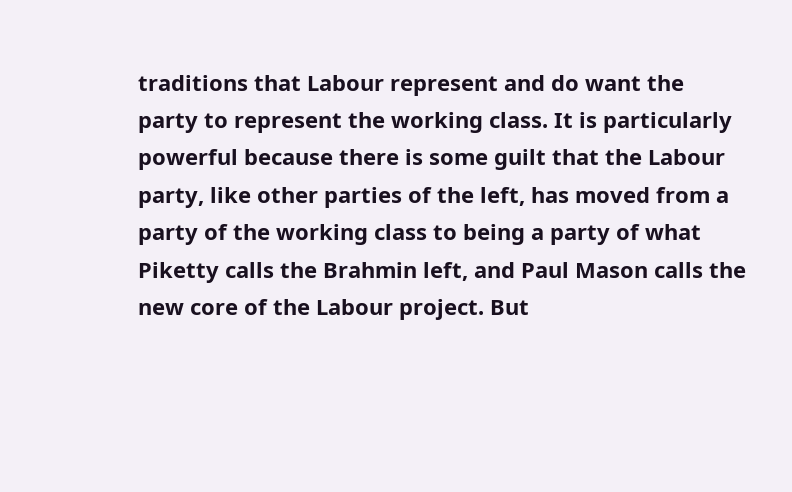traditions that Labour represent and do want the party to represent the working class. It is particularly powerful because there is some guilt that the Labour party, like other parties of the left, has moved from a party of the working class to being a party of what Piketty calls the Brahmin left, and Paul Mason calls the new core of the Labour project. But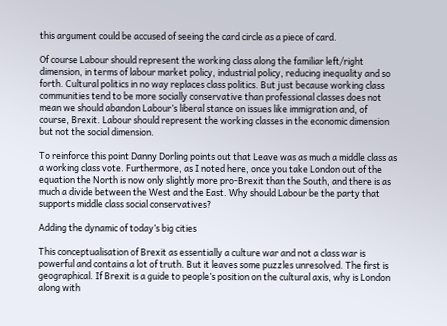this argument could be accused of seeing the card circle as a piece of card.

Of course Labour should represent the working class along the familiar left/right dimension, in terms of labour market policy, industrial policy, reducing inequality and so forth. Cultural politics in no way replaces class politics. But just because working class communities tend to be more socially conservative than professional classes does not mean we should abandon Labour’s liberal stance on issues like immigration and, of course, Brexit. Labour should represent the working classes in the economic dimension but not the social dimension.

To reinforce this point Danny Dorling points out that Leave was as much a middle class as a working class vote. Furthermore, as I noted here, once you take London out of the equation the North is now only slightly more pro-Brexit than the South, and there is as much a divide between the West and the East. Why should Labour be the party that supports middle class social conservatives?

Adding the dynamic of today’s big cities

This conceptualisation of Brexit as essentially a culture war and not a class war is powerful and contains a lot of truth. But it leaves some puzzles unresolved. The first is geographical. If Brexit is a guide to people’s position on the cultural axis, why is London along with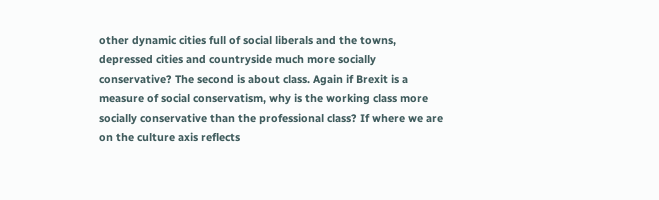other dynamic cities full of social liberals and the towns, depressed cities and countryside much more socially conservative? The second is about class. Again if Brexit is a measure of social conservatism, why is the working class more socially conservative than the professional class? If where we are on the culture axis reflects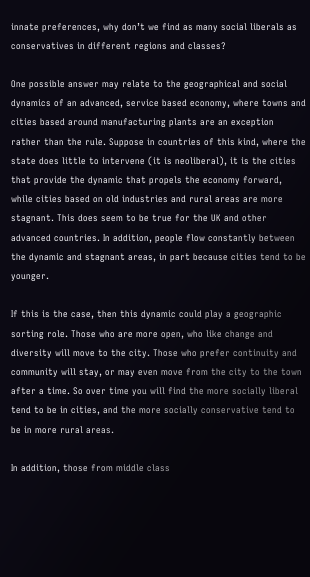innate preferences, why don’t we find as many social liberals as conservatives in different regions and classes?

One possible answer may relate to the geographical and social dynamics of an advanced, service based economy, where towns and cities based around manufacturing plants are an exception rather than the rule. Suppose in countries of this kind, where the state does little to intervene (it is neoliberal), it is the cities that provide the dynamic that propels the economy forward, while cities based on old industries and rural areas are more stagnant. This does seem to be true for the UK and other advanced countries. In addition, people flow constantly between the dynamic and stagnant areas, in part because cities tend to be younger.

If this is the case, then this dynamic could play a geographic sorting role. Those who are more open, who like change and diversity will move to the city. Those who prefer continuity and community will stay, or may even move from the city to the town after a time. So over time you will find the more socially liberal tend to be in cities, and the more socially conservative tend to be in more rural areas.

In addition, those from middle class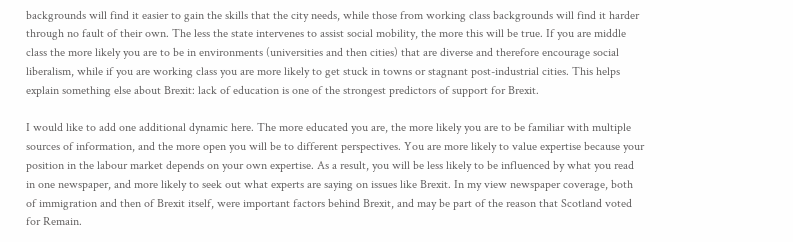backgrounds will find it easier to gain the skills that the city needs, while those from working class backgrounds will find it harder through no fault of their own. The less the state intervenes to assist social mobility, the more this will be true. If you are middle class the more likely you are to be in environments (universities and then cities) that are diverse and therefore encourage social liberalism, while if you are working class you are more likely to get stuck in towns or stagnant post-industrial cities. This helps explain something else about Brexit: lack of education is one of the strongest predictors of support for Brexit.

I would like to add one additional dynamic here. The more educated you are, the more likely you are to be familiar with multiple sources of information, and the more open you will be to different perspectives. You are more likely to value expertise because your position in the labour market depends on your own expertise. As a result, you will be less likely to be influenced by what you read in one newspaper, and more likely to seek out what experts are saying on issues like Brexit. In my view newspaper coverage, both of immigration and then of Brexit itself, were important factors behind Brexit, and may be part of the reason that Scotland voted for Remain.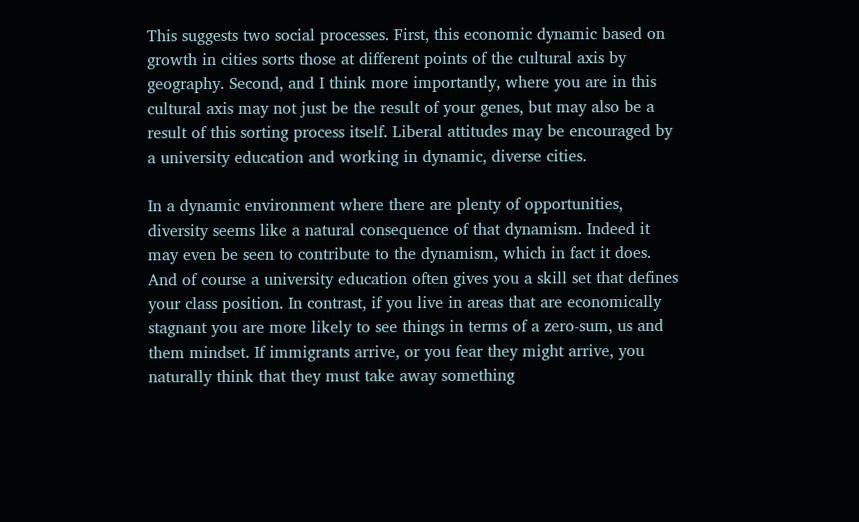This suggests two social processes. First, this economic dynamic based on growth in cities sorts those at different points of the cultural axis by geography. Second, and I think more importantly, where you are in this cultural axis may not just be the result of your genes, but may also be a result of this sorting process itself. Liberal attitudes may be encouraged by a university education and working in dynamic, diverse cities.

In a dynamic environment where there are plenty of opportunities, diversity seems like a natural consequence of that dynamism. Indeed it may even be seen to contribute to the dynamism, which in fact it does. And of course a university education often gives you a skill set that defines your class position. In contrast, if you live in areas that are economically stagnant you are more likely to see things in terms of a zero-sum, us and them mindset. If immigrants arrive, or you fear they might arrive, you naturally think that they must take away something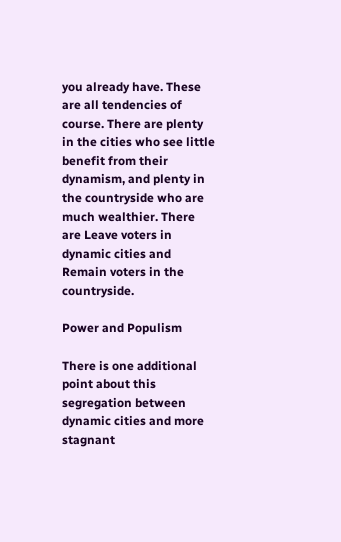you already have. These are all tendencies of course. There are plenty in the cities who see little benefit from their dynamism, and plenty in the countryside who are much wealthier. There are Leave voters in dynamic cities and Remain voters in the countryside.

Power and Populism

There is one additional point about this segregation between dynamic cities and more stagnant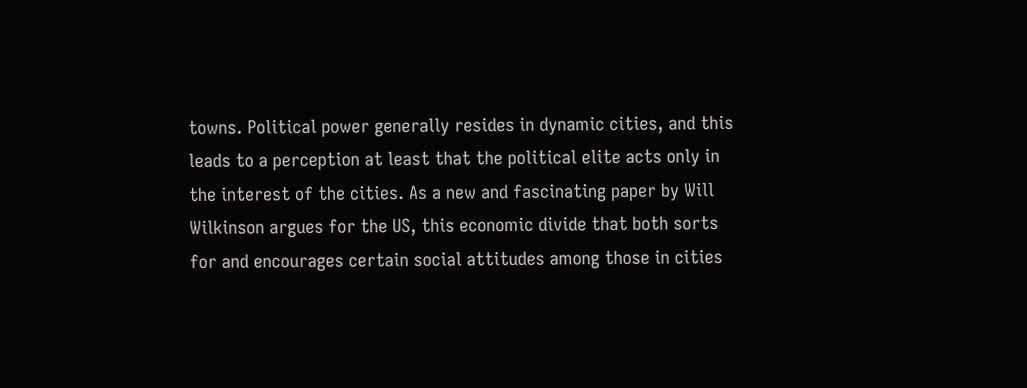towns. Political power generally resides in dynamic cities, and this leads to a perception at least that the political elite acts only in the interest of the cities. As a new and fascinating paper by Will Wilkinson argues for the US, this economic divide that both sorts for and encourages certain social attitudes among those in cities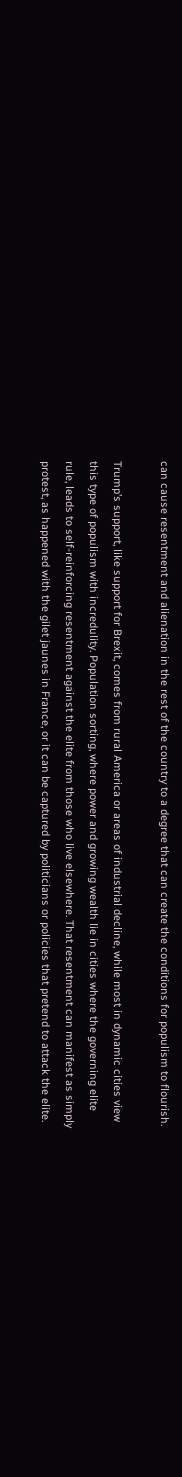can cause resentment and alienation in the rest of the country to a degree that can create the conditions for populism to flourish.

Trump’s support, like support for Brexit, comes from rural America or areas of industrial decline, while most in dynamic cities view this type of populism with incredulity. Population sorting, where power and growing wealth lie in cities where the governing elite rule, leads to self-reinforcing resentment against the elite from those who live elsewhere. That resentment can manifest as simply protest, as happened with the gilet jaunes in France, or it can be captured by politicians or policies that pretend to attack the elite.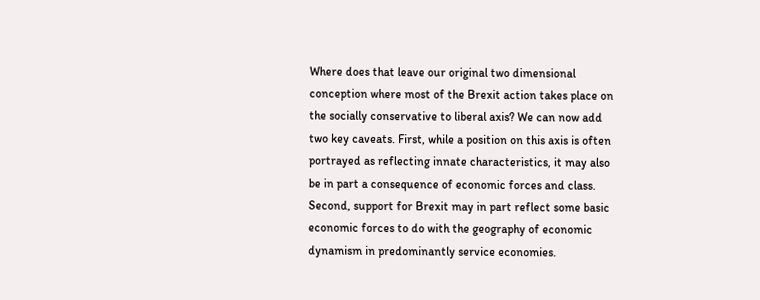Where does that leave our original two dimensional conception where most of the Brexit action takes place on the socially conservative to liberal axis? We can now add two key caveats. First, while a position on this axis is often portrayed as reflecting innate characteristics, it may also be in part a consequence of economic forces and class. Second, support for Brexit may in part reflect some basic economic forces to do with the geography of economic dynamism in predominantly service economies.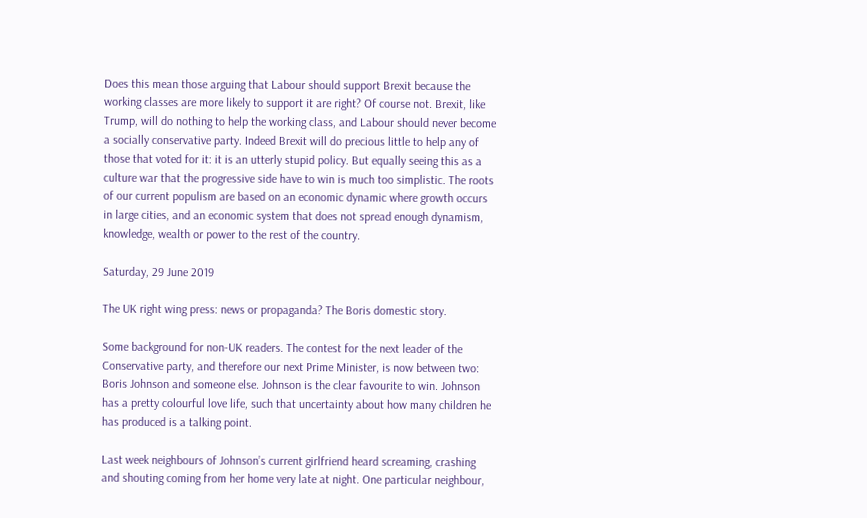Does this mean those arguing that Labour should support Brexit because the working classes are more likely to support it are right? Of course not. Brexit, like Trump, will do nothing to help the working class, and Labour should never become a socially conservative party. Indeed Brexit will do precious little to help any of those that voted for it: it is an utterly stupid policy. But equally seeing this as a culture war that the progressive side have to win is much too simplistic. The roots of our current populism are based on an economic dynamic where growth occurs in large cities, and an economic system that does not spread enough dynamism, knowledge, wealth or power to the rest of the country.

Saturday, 29 June 2019

The UK right wing press: news or propaganda? The Boris domestic story.

Some background for non-UK readers. The contest for the next leader of the Conservative party, and therefore our next Prime Minister, is now between two: Boris Johnson and someone else. Johnson is the clear favourite to win. Johnson has a pretty colourful love life, such that uncertainty about how many children he has produced is a talking point.

Last week neighbours of Johnson’s current girlfriend heard screaming, crashing and shouting coming from her home very late at night. One particular neighbour,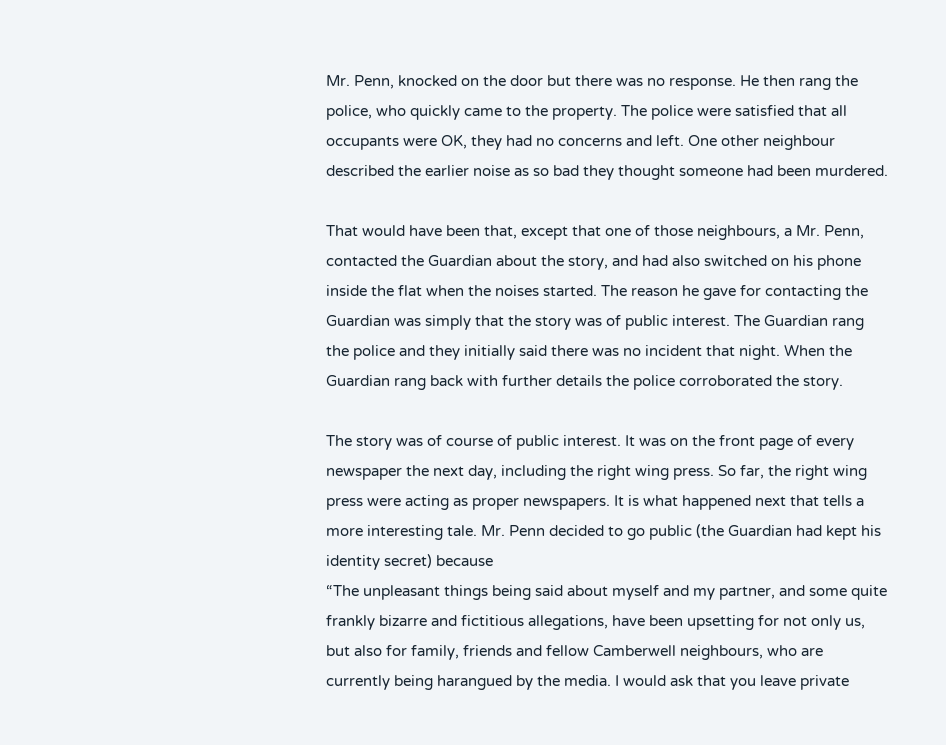Mr. Penn, knocked on the door but there was no response. He then rang the police, who quickly came to the property. The police were satisfied that all occupants were OK, they had no concerns and left. One other neighbour described the earlier noise as so bad they thought someone had been murdered.

That would have been that, except that one of those neighbours, a Mr. Penn, contacted the Guardian about the story, and had also switched on his phone inside the flat when the noises started. The reason he gave for contacting the Guardian was simply that the story was of public interest. The Guardian rang the police and they initially said there was no incident that night. When the Guardian rang back with further details the police corroborated the story.

The story was of course of public interest. It was on the front page of every newspaper the next day, including the right wing press. So far, the right wing press were acting as proper newspapers. It is what happened next that tells a more interesting tale. Mr. Penn decided to go public (the Guardian had kept his identity secret) because
“The unpleasant things being said about myself and my partner, and some quite frankly bizarre and fictitious allegations, have been upsetting for not only us, but also for family, friends and fellow Camberwell neighbours, who are currently being harangued by the media. I would ask that you leave private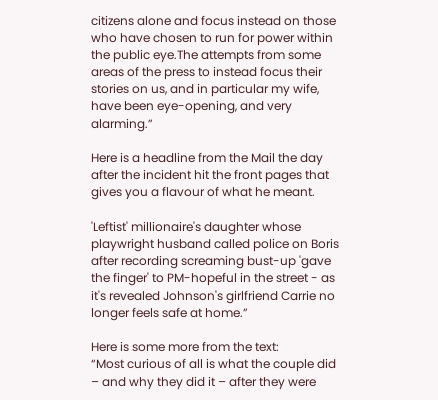citizens alone and focus instead on those who have chosen to run for power within the public eye.The attempts from some areas of the press to instead focus their stories on us, and in particular my wife, have been eye-opening, and very alarming.”

Here is a headline from the Mail the day after the incident hit the front pages that gives you a flavour of what he meant.

'Leftist' millionaire's daughter whose playwright husband called police on Boris after recording screaming bust-up 'gave the finger' to PM-hopeful in the street - as it's revealed Johnson's girlfriend Carrie no longer feels safe at home.”

Here is some more from the text:
“Most curious of all is what the couple did – and why they did it – after they were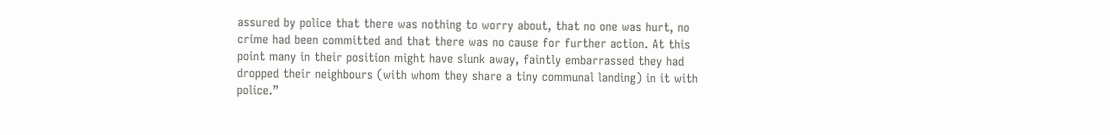assured by police that there was nothing to worry about, that no one was hurt, no crime had been committed and that there was no cause for further action. At this point many in their position might have slunk away, faintly embarrassed they had dropped their neighbours (with whom they share a tiny communal landing) in it with police.”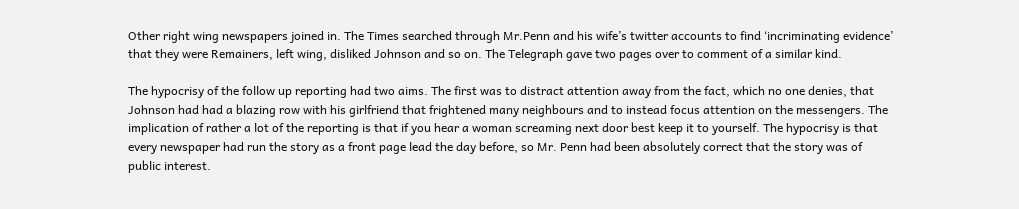Other right wing newspapers joined in. The Times searched through Mr.Penn and his wife’s twitter accounts to find ‘incriminating evidence’ that they were Remainers, left wing, disliked Johnson and so on. The Telegraph gave two pages over to comment of a similar kind.

The hypocrisy of the follow up reporting had two aims. The first was to distract attention away from the fact, which no one denies, that Johnson had had a blazing row with his girlfriend that frightened many neighbours and to instead focus attention on the messengers. The implication of rather a lot of the reporting is that if you hear a woman screaming next door best keep it to yourself. The hypocrisy is that every newspaper had run the story as a front page lead the day before, so Mr. Penn had been absolutely correct that the story was of public interest.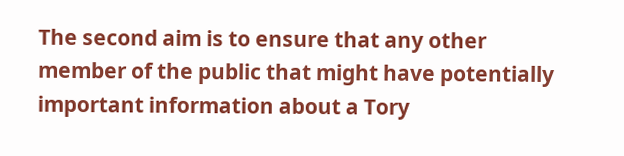The second aim is to ensure that any other member of the public that might have potentially important information about a Tory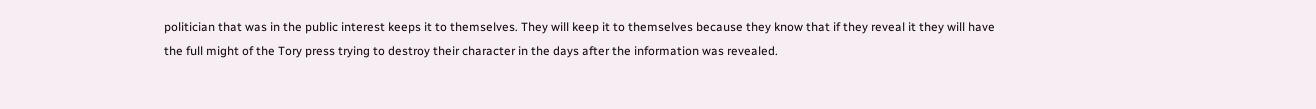politician that was in the public interest keeps it to themselves. They will keep it to themselves because they know that if they reveal it they will have the full might of the Tory press trying to destroy their character in the days after the information was revealed.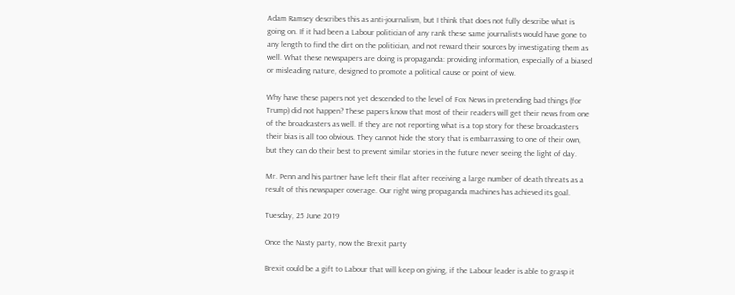Adam Ramsey describes this as anti-journalism, but I think that does not fully describe what is going on. If it had been a Labour politician of any rank these same journalists would have gone to any length to find the dirt on the politician, and not reward their sources by investigating them as well. What these newspapers are doing is propaganda: providing information, especially of a biased or misleading nature, designed to promote a political cause or point of view.

Why have these papers not yet descended to the level of Fox News in pretending bad things (for Trump) did not happen? These papers know that most of their readers will get their news from one of the broadcasters as well. If they are not reporting what is a top story for these broadcasters their bias is all too obvious. They cannot hide the story that is embarrassing to one of their own, but they can do their best to prevent similar stories in the future never seeing the light of day.

Mr. Penn and his partner have left their flat after receiving a large number of death threats as a result of this newspaper coverage. Our right wing propaganda machines has achieved its goal.

Tuesday, 25 June 2019

Once the Nasty party, now the Brexit party

Brexit could be a gift to Labour that will keep on giving, if the Labour leader is able to grasp it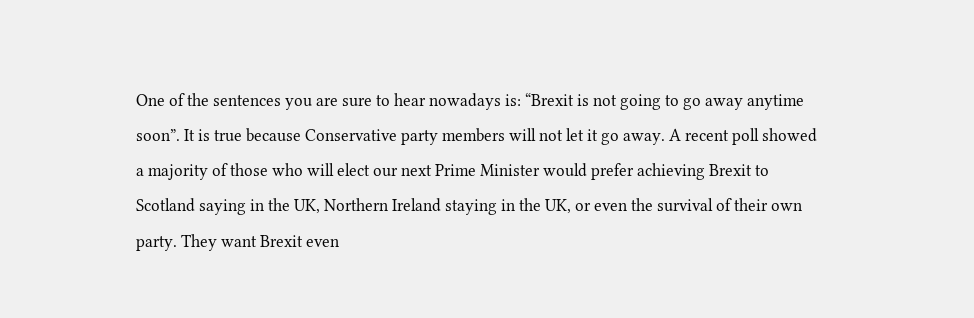One of the sentences you are sure to hear nowadays is: “Brexit is not going to go away anytime soon”. It is true because Conservative party members will not let it go away. A recent poll showed a majority of those who will elect our next Prime Minister would prefer achieving Brexit to Scotland saying in the UK, Northern Ireland staying in the UK, or even the survival of their own party. They want Brexit even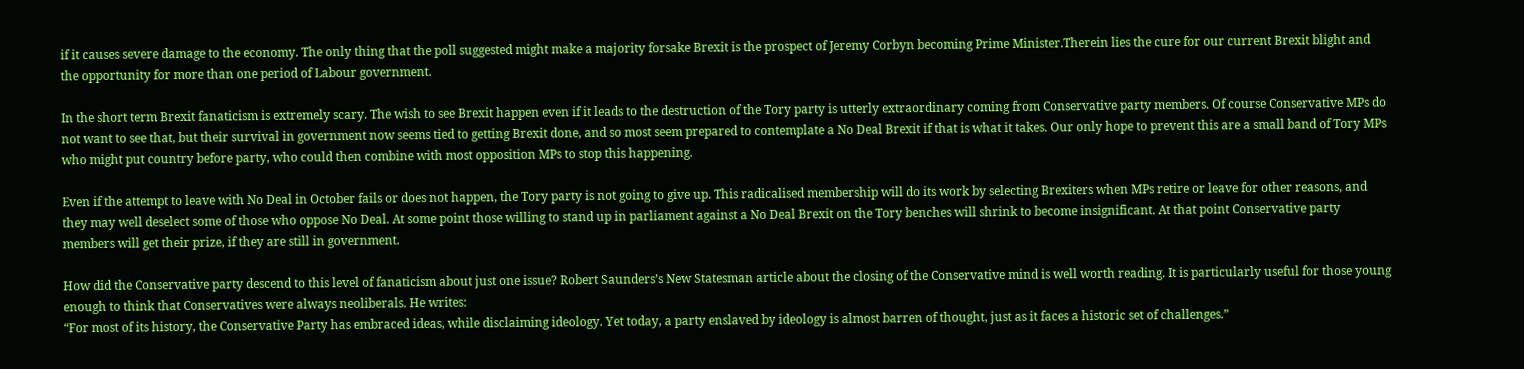if it causes severe damage to the economy. The only thing that the poll suggested might make a majority forsake Brexit is the prospect of Jeremy Corbyn becoming Prime Minister.Therein lies the cure for our current Brexit blight and the opportunity for more than one period of Labour government.

In the short term Brexit fanaticism is extremely scary. The wish to see Brexit happen even if it leads to the destruction of the Tory party is utterly extraordinary coming from Conservative party members. Of course Conservative MPs do not want to see that, but their survival in government now seems tied to getting Brexit done, and so most seem prepared to contemplate a No Deal Brexit if that is what it takes. Our only hope to prevent this are a small band of Tory MPs who might put country before party, who could then combine with most opposition MPs to stop this happening.

Even if the attempt to leave with No Deal in October fails or does not happen, the Tory party is not going to give up. This radicalised membership will do its work by selecting Brexiters when MPs retire or leave for other reasons, and they may well deselect some of those who oppose No Deal. At some point those willing to stand up in parliament against a No Deal Brexit on the Tory benches will shrink to become insignificant. At that point Conservative party members will get their prize, if they are still in government.

How did the Conservative party descend to this level of fanaticism about just one issue? Robert Saunders’s New Statesman article about the closing of the Conservative mind is well worth reading. It is particularly useful for those young enough to think that Conservatives were always neoliberals. He writes:
“For most of its history, the Conservative Party has embraced ideas, while disclaiming ideology. Yet today, a party enslaved by ideology is almost barren of thought, just as it faces a historic set of challenges.”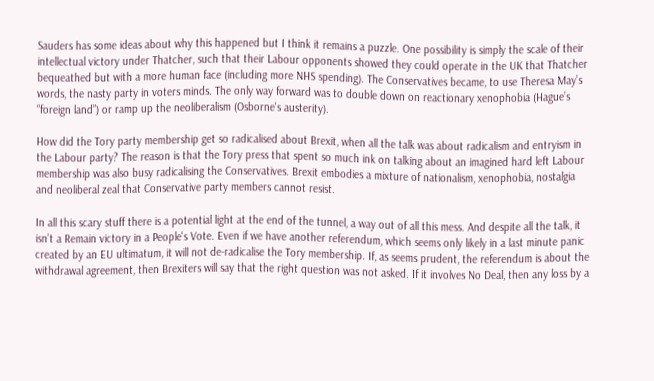Sauders has some ideas about why this happened but I think it remains a puzzle. One possibility is simply the scale of their intellectual victory under Thatcher, such that their Labour opponents showed they could operate in the UK that Thatcher bequeathed but with a more human face (including more NHS spending). The Conservatives became, to use Theresa May’s words, the nasty party in voters minds. The only way forward was to double down on reactionary xenophobia (Hague’s “foreign land”) or ramp up the neoliberalism (Osborne's austerity).

How did the Tory party membership get so radicalised about Brexit, when all the talk was about radicalism and entryism in the Labour party? The reason is that the Tory press that spent so much ink on talking about an imagined hard left Labour membership was also busy radicalising the Conservatives. Brexit embodies a mixture of nationalism, xenophobia, nostalgia and neoliberal zeal that Conservative party members cannot resist.

In all this scary stuff there is a potential light at the end of the tunnel, a way out of all this mess. And despite all the talk, it isn’t a Remain victory in a People's Vote. Even if we have another referendum, which seems only likely in a last minute panic created by an EU ultimatum, it will not de-radicalise the Tory membership. If, as seems prudent, the referendum is about the withdrawal agreement, then Brexiters will say that the right question was not asked. If it involves No Deal, then any loss by a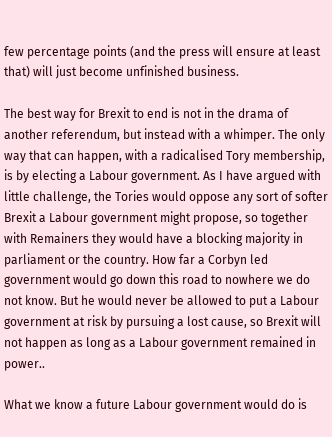few percentage points (and the press will ensure at least that) will just become unfinished business.

The best way for Brexit to end is not in the drama of another referendum, but instead with a whimper. The only way that can happen, with a radicalised Tory membership, is by electing a Labour government. As I have argued with little challenge, the Tories would oppose any sort of softer Brexit a Labour government might propose, so together with Remainers they would have a blocking majority in parliament or the country. How far a Corbyn led government would go down this road to nowhere we do not know. But he would never be allowed to put a Labour government at risk by pursuing a lost cause, so Brexit will not happen as long as a Labour government remained in power..

What we know a future Labour government would do is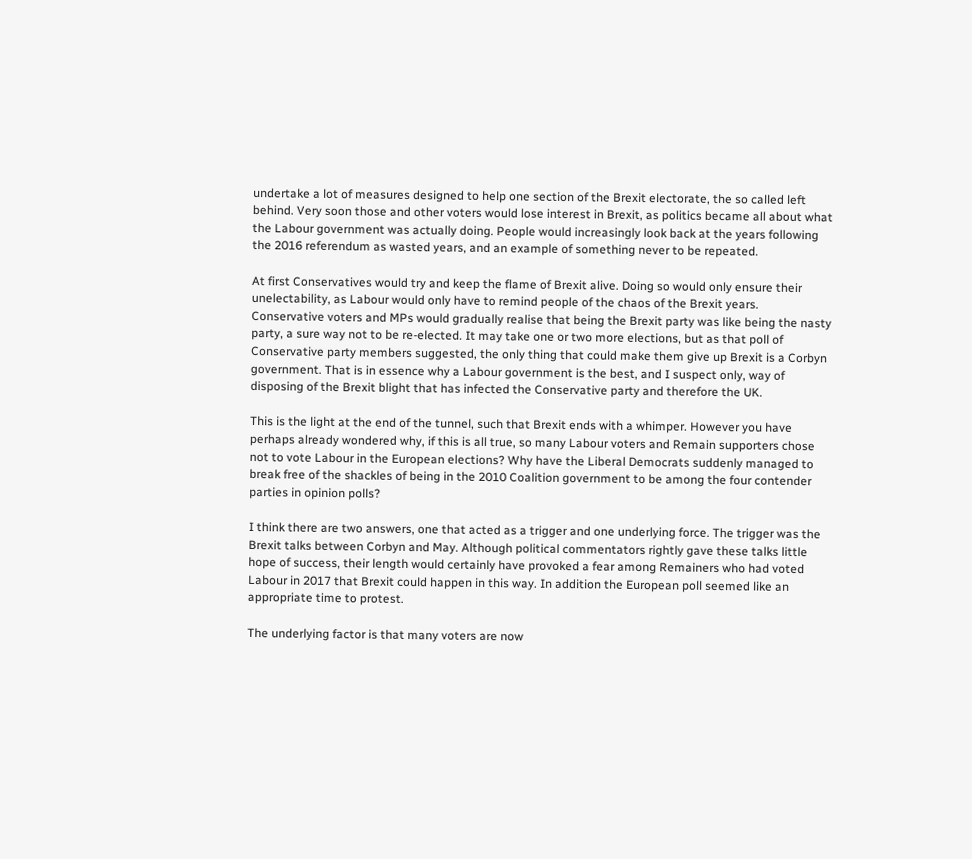undertake a lot of measures designed to help one section of the Brexit electorate, the so called left behind. Very soon those and other voters would lose interest in Brexit, as politics became all about what the Labour government was actually doing. People would increasingly look back at the years following the 2016 referendum as wasted years, and an example of something never to be repeated.

At first Conservatives would try and keep the flame of Brexit alive. Doing so would only ensure their unelectability, as Labour would only have to remind people of the chaos of the Brexit years. Conservative voters and MPs would gradually realise that being the Brexit party was like being the nasty party, a sure way not to be re-elected. It may take one or two more elections, but as that poll of Conservative party members suggested, the only thing that could make them give up Brexit is a Corbyn government. That is in essence why a Labour government is the best, and I suspect only, way of disposing of the Brexit blight that has infected the Conservative party and therefore the UK.

This is the light at the end of the tunnel, such that Brexit ends with a whimper. However you have perhaps already wondered why, if this is all true, so many Labour voters and Remain supporters chose not to vote Labour in the European elections? Why have the Liberal Democrats suddenly managed to break free of the shackles of being in the 2010 Coalition government to be among the four contender parties in opinion polls?

I think there are two answers, one that acted as a trigger and one underlying force. The trigger was the Brexit talks between Corbyn and May. Although political commentators rightly gave these talks little hope of success, their length would certainly have provoked a fear among Remainers who had voted Labour in 2017 that Brexit could happen in this way. In addition the European poll seemed like an appropriate time to protest.

The underlying factor is that many voters are now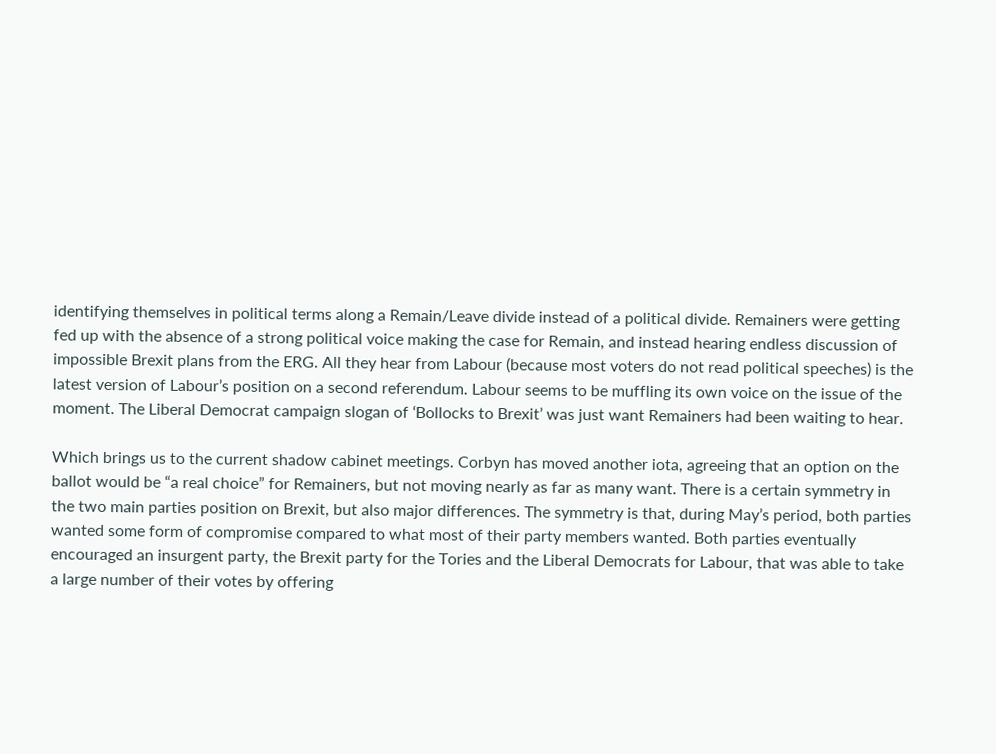identifying themselves in political terms along a Remain/Leave divide instead of a political divide. Remainers were getting fed up with the absence of a strong political voice making the case for Remain, and instead hearing endless discussion of impossible Brexit plans from the ERG. All they hear from Labour (because most voters do not read political speeches) is the latest version of Labour’s position on a second referendum. Labour seems to be muffling its own voice on the issue of the moment. The Liberal Democrat campaign slogan of ‘Bollocks to Brexit’ was just want Remainers had been waiting to hear.

Which brings us to the current shadow cabinet meetings. Corbyn has moved another iota, agreeing that an option on the ballot would be “a real choice” for Remainers, but not moving nearly as far as many want. There is a certain symmetry in the two main parties position on Brexit, but also major differences. The symmetry is that, during May’s period, both parties wanted some form of compromise compared to what most of their party members wanted. Both parties eventually encouraged an insurgent party, the Brexit party for the Tories and the Liberal Democrats for Labour, that was able to take a large number of their votes by offering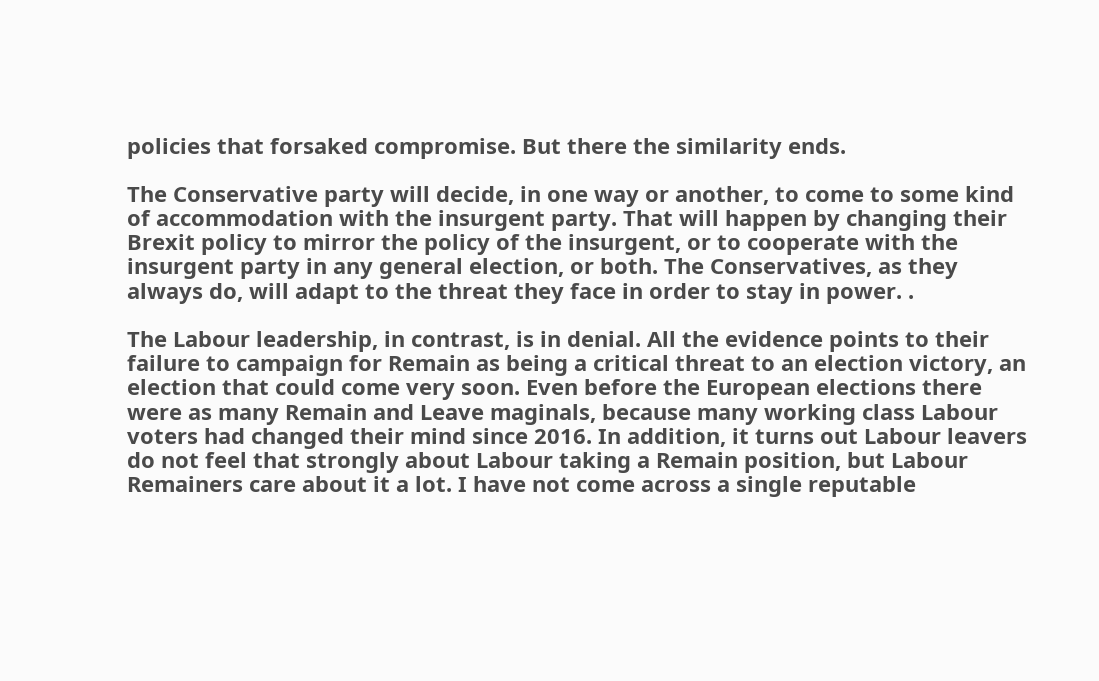policies that forsaked compromise. But there the similarity ends.

The Conservative party will decide, in one way or another, to come to some kind of accommodation with the insurgent party. That will happen by changing their Brexit policy to mirror the policy of the insurgent, or to cooperate with the insurgent party in any general election, or both. The Conservatives, as they always do, will adapt to the threat they face in order to stay in power. .

The Labour leadership, in contrast, is in denial. All the evidence points to their failure to campaign for Remain as being a critical threat to an election victory, an election that could come very soon. Even before the European elections there were as many Remain and Leave maginals, because many working class Labour voters had changed their mind since 2016. In addition, it turns out Labour leavers do not feel that strongly about Labour taking a Remain position, but Labour Remainers care about it a lot. I have not come across a single reputable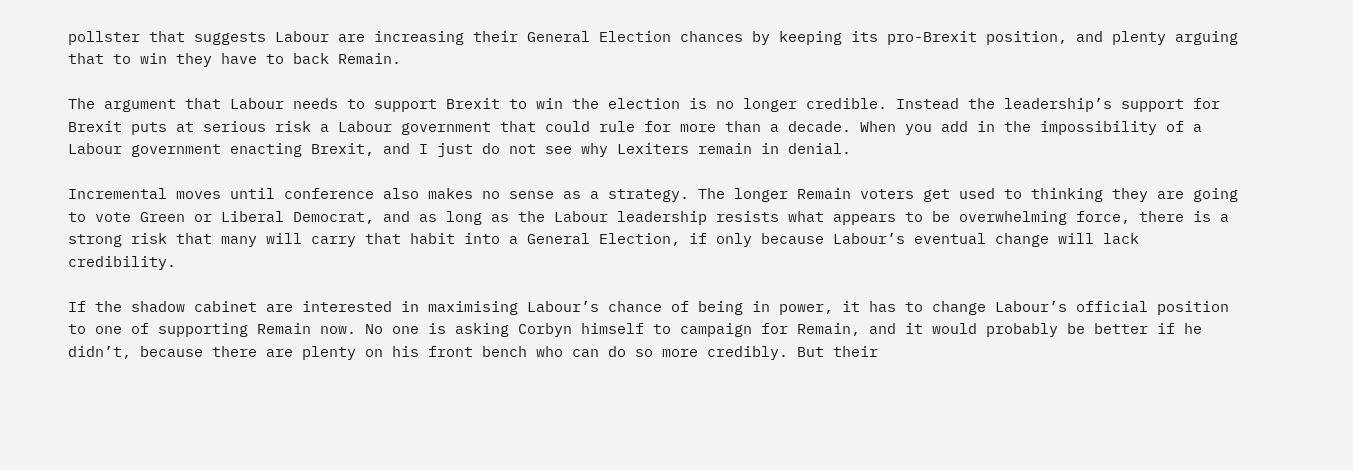pollster that suggests Labour are increasing their General Election chances by keeping its pro-Brexit position, and plenty arguing that to win they have to back Remain.

The argument that Labour needs to support Brexit to win the election is no longer credible. Instead the leadership’s support for Brexit puts at serious risk a Labour government that could rule for more than a decade. When you add in the impossibility of a Labour government enacting Brexit, and I just do not see why Lexiters remain in denial.

Incremental moves until conference also makes no sense as a strategy. The longer Remain voters get used to thinking they are going to vote Green or Liberal Democrat, and as long as the Labour leadership resists what appears to be overwhelming force, there is a strong risk that many will carry that habit into a General Election, if only because Labour’s eventual change will lack credibility.

If the shadow cabinet are interested in maximising Labour’s chance of being in power, it has to change Labour’s official position to one of supporting Remain now. No one is asking Corbyn himself to campaign for Remain, and it would probably be better if he didn’t, because there are plenty on his front bench who can do so more credibly. But their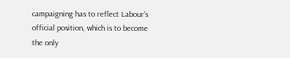campaigning has to reflect Labour’s official position, which is to become the only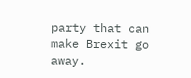party that can make Brexit go away.